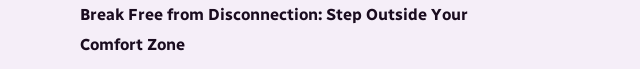Break Free from Disconnection: Step Outside Your Comfort Zone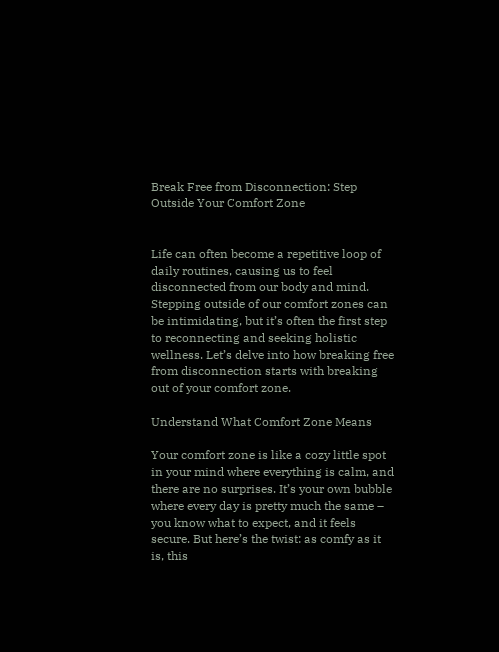Break Free from Disconnection: Step Outside Your Comfort Zone


Life can often become a repetitive loop of daily routines, causing us to feel disconnected from our body and mind. Stepping outside of our comfort zones can be intimidating, but it’s often the first step to reconnecting and seeking holistic wellness. Let’s delve into how breaking free from disconnection starts with breaking out of your comfort zone.

Understand What Comfort Zone Means

Your comfort zone is like a cozy little spot in your mind where everything is calm, and there are no surprises. It’s your own bubble where every day is pretty much the same – you know what to expect, and it feels secure. But here’s the twist: as comfy as it is, this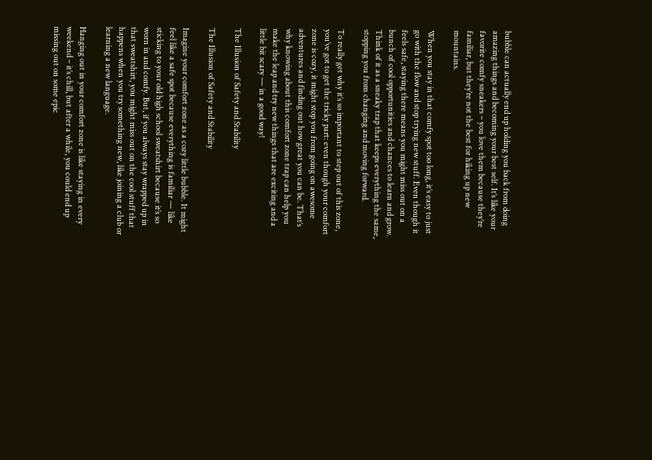bubble can actually end up holding you back from doing amazing things and becoming your best self. It’s like your favorite comfy sneakers – you love them because they’re familiar, but they’re not the best for hiking up new mountains.

When you stay in that comfy spot too long, it’s easy to just go with the flow and stop trying new stuff. Even though it feels safe, staying there means you might miss out on a bunch of cool opportunities and chances to learn and grow. Think of it as a sneaky trap that keeps everything the same, stopping you from changing and moving forward.

To really get why it’s so important to step out of this zone, you’ve got to get the tricky part: even though your comfort zone is cozy, it might stop you from going on awesome adventures and finding out how great you can be. That’s why knowing about this comfort zone trap can help you make the leap and try new things that are exciting and a little bit scary — in a good way!

The Illusion of Safety and Stability

The Illusion of Safety and Stability

Imagine your comfort zone as a cozy little bubble. It might feel like a safe spot because everything is familiar — like sticking to your old high school sweatshirt because it’s so worn in and comfy. But, if you always stay wrapped up in that sweatshirt, you might miss out on the cool stuff that happens when you try something new, like joining a club or learning a new language.

Hanging out in your comfort zone is like staying in every weekend – it’s chill, but after a while, you could end up missing out on some epic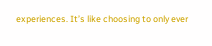experiences. It’s like choosing to only ever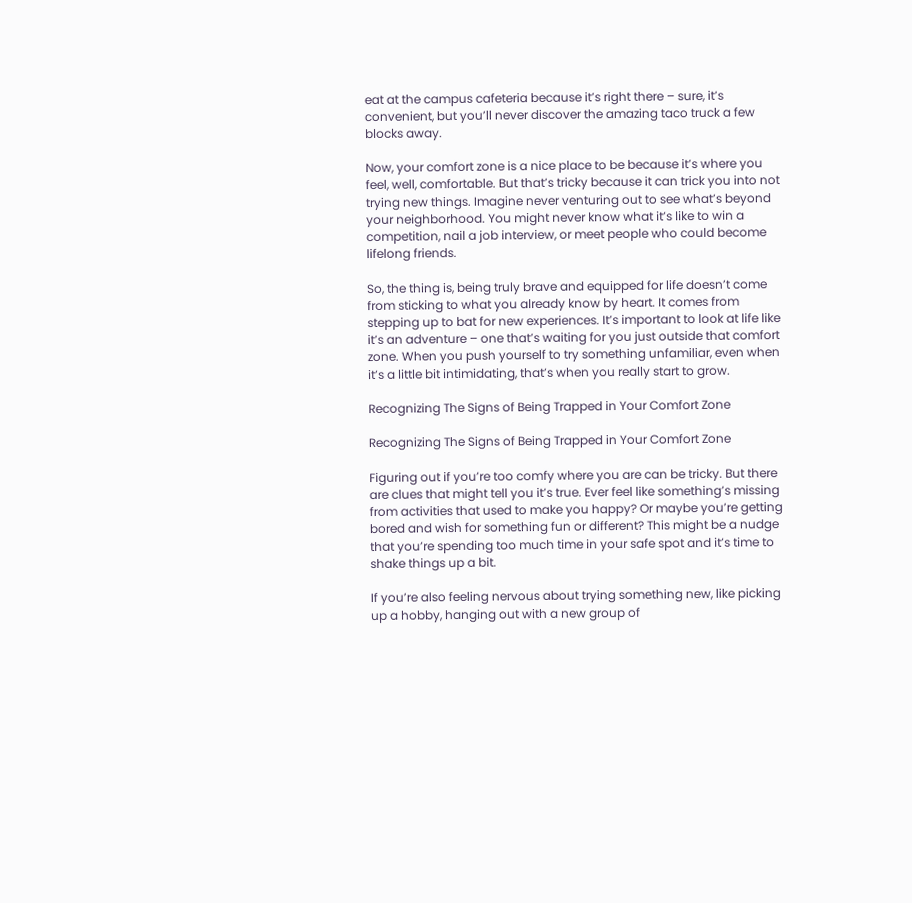eat at the campus cafeteria because it’s right there – sure, it’s convenient, but you’ll never discover the amazing taco truck a few blocks away.

Now, your comfort zone is a nice place to be because it’s where you feel, well, comfortable. But that’s tricky because it can trick you into not trying new things. Imagine never venturing out to see what’s beyond your neighborhood. You might never know what it’s like to win a competition, nail a job interview, or meet people who could become lifelong friends.

So, the thing is, being truly brave and equipped for life doesn’t come from sticking to what you already know by heart. It comes from stepping up to bat for new experiences. It’s important to look at life like it’s an adventure – one that’s waiting for you just outside that comfort zone. When you push yourself to try something unfamiliar, even when it’s a little bit intimidating, that’s when you really start to grow.

Recognizing The Signs of Being Trapped in Your Comfort Zone

Recognizing The Signs of Being Trapped in Your Comfort Zone

Figuring out if you’re too comfy where you are can be tricky. But there are clues that might tell you it’s true. Ever feel like something’s missing from activities that used to make you happy? Or maybe you’re getting bored and wish for something fun or different? This might be a nudge that you’re spending too much time in your safe spot and it’s time to shake things up a bit.

If you’re also feeling nervous about trying something new, like picking up a hobby, hanging out with a new group of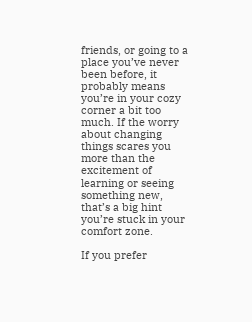friends, or going to a place you’ve never been before, it probably means you’re in your cozy corner a bit too much. If the worry about changing things scares you more than the excitement of learning or seeing something new, that’s a big hint you’re stuck in your comfort zone.

If you prefer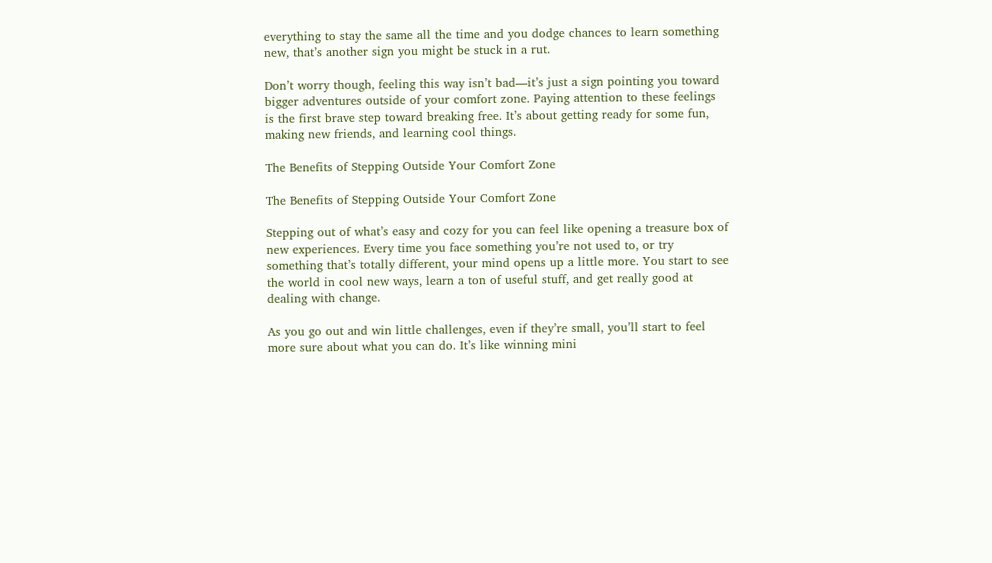everything to stay the same all the time and you dodge chances to learn something new, that’s another sign you might be stuck in a rut.

Don’t worry though, feeling this way isn’t bad—it’s just a sign pointing you toward bigger adventures outside of your comfort zone. Paying attention to these feelings is the first brave step toward breaking free. It’s about getting ready for some fun, making new friends, and learning cool things.

The Benefits of Stepping Outside Your Comfort Zone

The Benefits of Stepping Outside Your Comfort Zone

Stepping out of what’s easy and cozy for you can feel like opening a treasure box of new experiences. Every time you face something you’re not used to, or try something that’s totally different, your mind opens up a little more. You start to see the world in cool new ways, learn a ton of useful stuff, and get really good at dealing with change.

As you go out and win little challenges, even if they’re small, you’ll start to feel more sure about what you can do. It’s like winning mini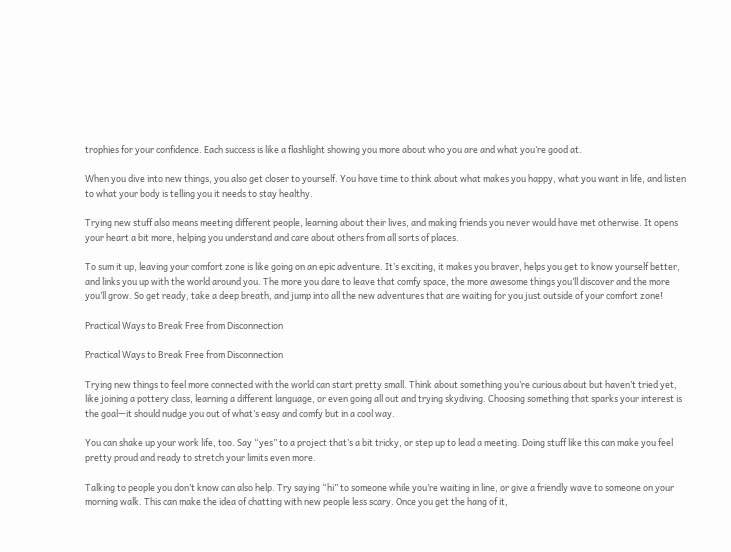trophies for your confidence. Each success is like a flashlight showing you more about who you are and what you’re good at.

When you dive into new things, you also get closer to yourself. You have time to think about what makes you happy, what you want in life, and listen to what your body is telling you it needs to stay healthy.

Trying new stuff also means meeting different people, learning about their lives, and making friends you never would have met otherwise. It opens your heart a bit more, helping you understand and care about others from all sorts of places.

To sum it up, leaving your comfort zone is like going on an epic adventure. It’s exciting, it makes you braver, helps you get to know yourself better, and links you up with the world around you. The more you dare to leave that comfy space, the more awesome things you’ll discover and the more you’ll grow. So get ready, take a deep breath, and jump into all the new adventures that are waiting for you just outside of your comfort zone!

Practical Ways to Break Free from Disconnection

Practical Ways to Break Free from Disconnection

Trying new things to feel more connected with the world can start pretty small. Think about something you’re curious about but haven’t tried yet, like joining a pottery class, learning a different language, or even going all out and trying skydiving. Choosing something that sparks your interest is the goal—it should nudge you out of what’s easy and comfy but in a cool way.

You can shake up your work life, too. Say “yes” to a project that’s a bit tricky, or step up to lead a meeting. Doing stuff like this can make you feel pretty proud and ready to stretch your limits even more.

Talking to people you don’t know can also help. Try saying “hi” to someone while you’re waiting in line, or give a friendly wave to someone on your morning walk. This can make the idea of chatting with new people less scary. Once you get the hang of it,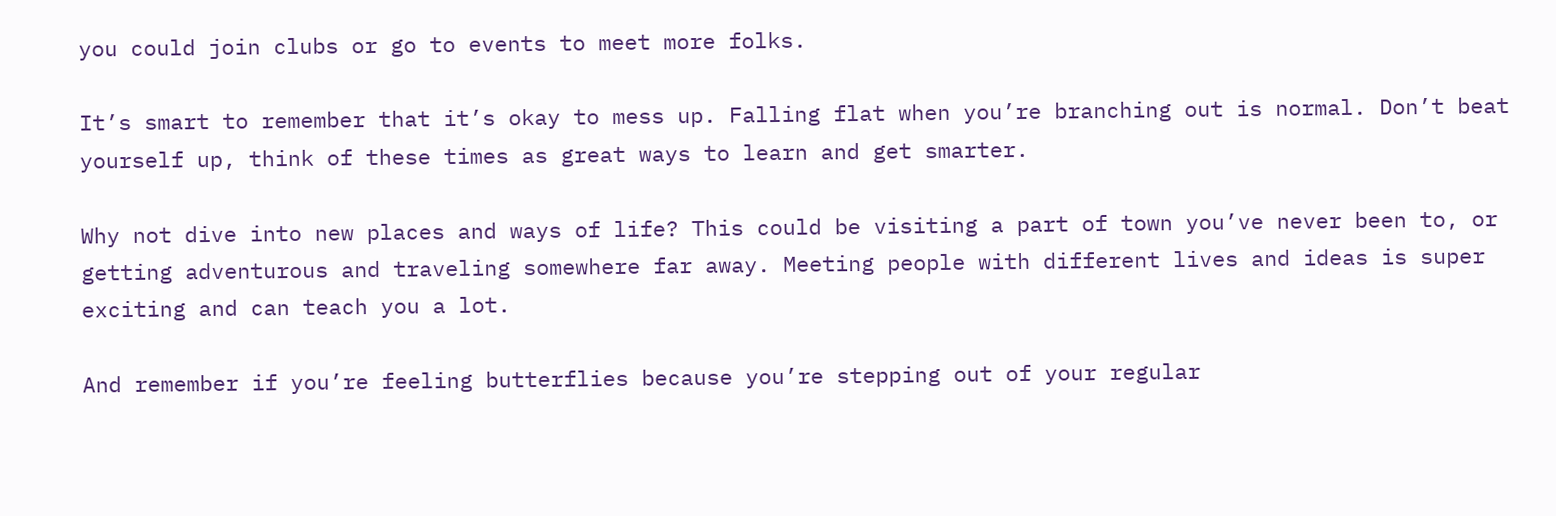you could join clubs or go to events to meet more folks.

It’s smart to remember that it’s okay to mess up. Falling flat when you’re branching out is normal. Don’t beat yourself up, think of these times as great ways to learn and get smarter.

Why not dive into new places and ways of life? This could be visiting a part of town you’ve never been to, or getting adventurous and traveling somewhere far away. Meeting people with different lives and ideas is super exciting and can teach you a lot.

And remember if you’re feeling butterflies because you’re stepping out of your regular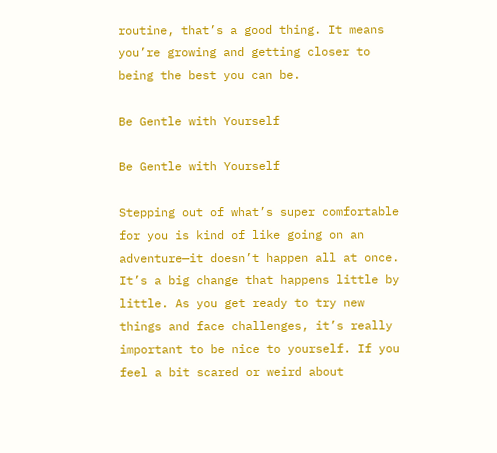routine, that’s a good thing. It means you’re growing and getting closer to being the best you can be.

Be Gentle with Yourself

Be Gentle with Yourself

Stepping out of what’s super comfortable for you is kind of like going on an adventure—it doesn’t happen all at once. It’s a big change that happens little by little. As you get ready to try new things and face challenges, it’s really important to be nice to yourself. If you feel a bit scared or weird about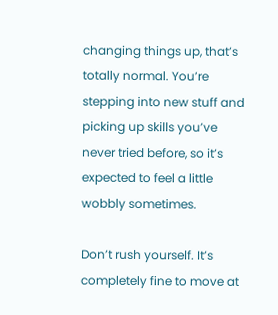changing things up, that’s totally normal. You’re stepping into new stuff and picking up skills you’ve never tried before, so it’s expected to feel a little wobbly sometimes.

Don’t rush yourself. It’s completely fine to move at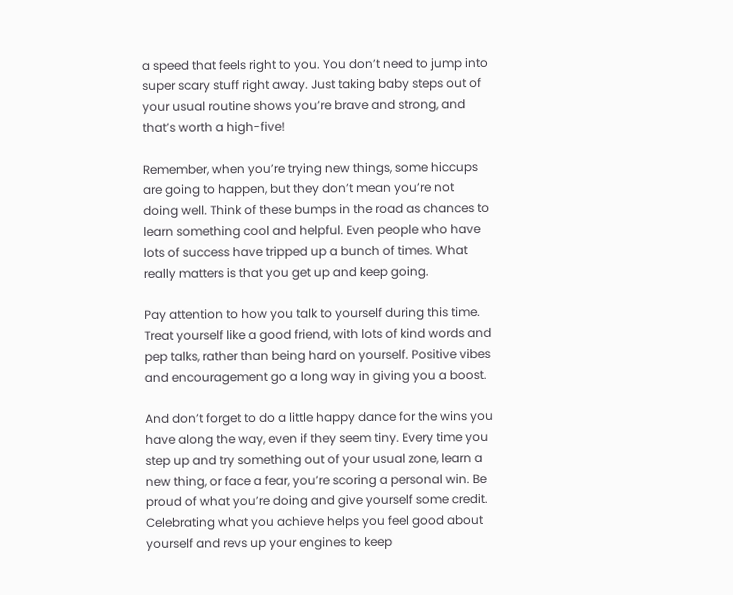a speed that feels right to you. You don’t need to jump into super scary stuff right away. Just taking baby steps out of your usual routine shows you’re brave and strong, and that’s worth a high-five!

Remember, when you’re trying new things, some hiccups are going to happen, but they don’t mean you’re not doing well. Think of these bumps in the road as chances to learn something cool and helpful. Even people who have lots of success have tripped up a bunch of times. What really matters is that you get up and keep going.

Pay attention to how you talk to yourself during this time. Treat yourself like a good friend, with lots of kind words and pep talks, rather than being hard on yourself. Positive vibes and encouragement go a long way in giving you a boost.

And don’t forget to do a little happy dance for the wins you have along the way, even if they seem tiny. Every time you step up and try something out of your usual zone, learn a new thing, or face a fear, you’re scoring a personal win. Be proud of what you’re doing and give yourself some credit. Celebrating what you achieve helps you feel good about yourself and revs up your engines to keep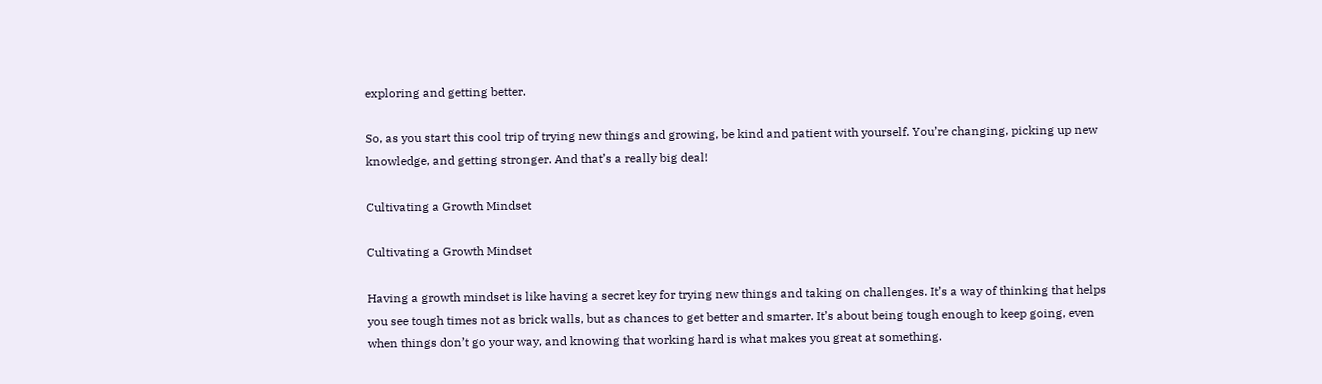exploring and getting better.

So, as you start this cool trip of trying new things and growing, be kind and patient with yourself. You’re changing, picking up new knowledge, and getting stronger. And that’s a really big deal!

Cultivating a Growth Mindset

Cultivating a Growth Mindset

Having a growth mindset is like having a secret key for trying new things and taking on challenges. It’s a way of thinking that helps you see tough times not as brick walls, but as chances to get better and smarter. It’s about being tough enough to keep going, even when things don’t go your way, and knowing that working hard is what makes you great at something.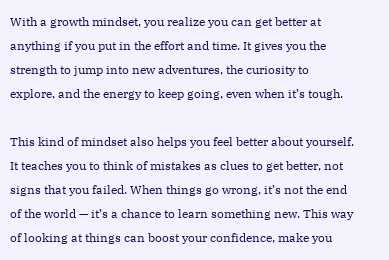With a growth mindset, you realize you can get better at anything if you put in the effort and time. It gives you the strength to jump into new adventures, the curiosity to explore, and the energy to keep going, even when it’s tough.

This kind of mindset also helps you feel better about yourself. It teaches you to think of mistakes as clues to get better, not signs that you failed. When things go wrong, it’s not the end of the world — it’s a chance to learn something new. This way of looking at things can boost your confidence, make you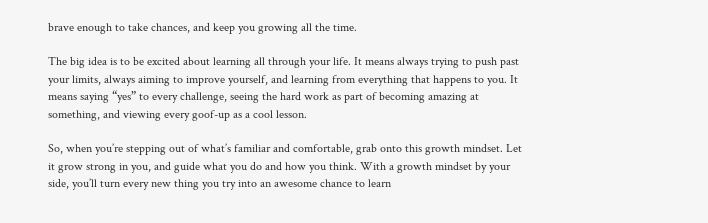brave enough to take chances, and keep you growing all the time.

The big idea is to be excited about learning all through your life. It means always trying to push past your limits, always aiming to improve yourself, and learning from everything that happens to you. It means saying “yes” to every challenge, seeing the hard work as part of becoming amazing at something, and viewing every goof-up as a cool lesson.

So, when you’re stepping out of what’s familiar and comfortable, grab onto this growth mindset. Let it grow strong in you, and guide what you do and how you think. With a growth mindset by your side, you’ll turn every new thing you try into an awesome chance to learn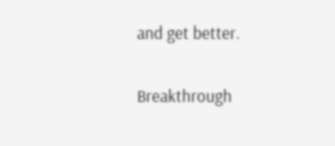and get better.

Breakthrough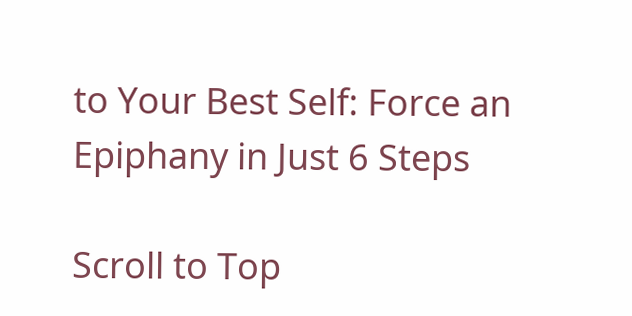to Your Best Self: Force an Epiphany in Just 6 Steps

Scroll to Top